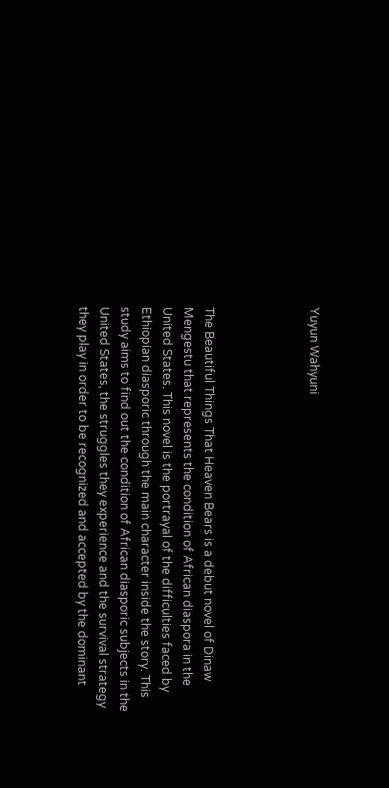Yuyun Wahyuni




The Beautiful Things That Heaven Bears is a debut novel of Dinaw Mengestu that represents the condition of African diaspora in the United States. This novel is the portrayal of the difficulties faced by Ethiopian diasporic through the main character inside the story. This study aims to find out the condition of African diasporic subjects in the United States, the struggles they experience and the survival strategy they play in order to be recognized and accepted by the dominant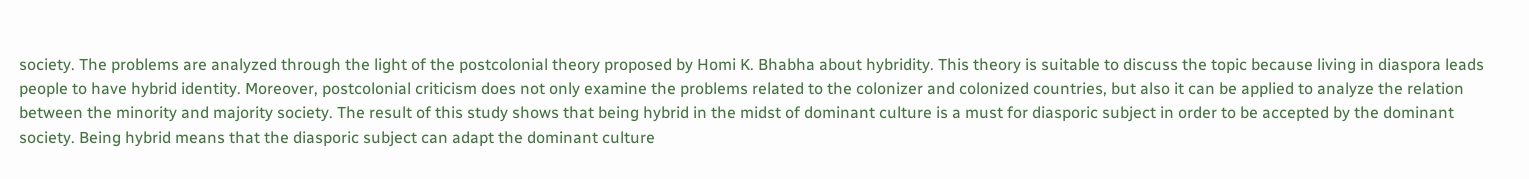society. The problems are analyzed through the light of the postcolonial theory proposed by Homi K. Bhabha about hybridity. This theory is suitable to discuss the topic because living in diaspora leads people to have hybrid identity. Moreover, postcolonial criticism does not only examine the problems related to the colonizer and colonized countries, but also it can be applied to analyze the relation between the minority and majority society. The result of this study shows that being hybrid in the midst of dominant culture is a must for diasporic subject in order to be accepted by the dominant society. Being hybrid means that the diasporic subject can adapt the dominant culture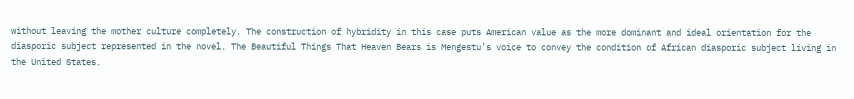without leaving the mother culture completely. The construction of hybridity in this case puts American value as the more dominant and ideal orientation for the diasporic subject represented in the novel. The Beautiful Things That Heaven Bears is Mengestu’s voice to convey the condition of African diasporic subject living in the United States.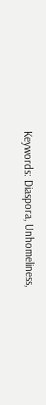Keywords: Diaspora, Unhomeliness,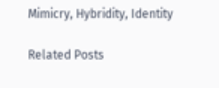Mimicry, Hybridity, Identity

Related Posts